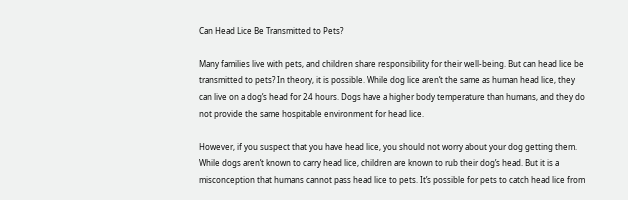Can Head Lice Be Transmitted to Pets?

Many families live with pets, and children share responsibility for their well-being. But can head lice be transmitted to pets? In theory, it is possible. While dog lice aren’t the same as human head lice, they can live on a dog’s head for 24 hours. Dogs have a higher body temperature than humans, and they do not provide the same hospitable environment for head lice.

However, if you suspect that you have head lice, you should not worry about your dog getting them. While dogs aren’t known to carry head lice, children are known to rub their dog’s head. But it is a misconception that humans cannot pass head lice to pets. It’s possible for pets to catch head lice from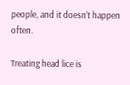people, and it doesn’t happen often.

Treating head lice is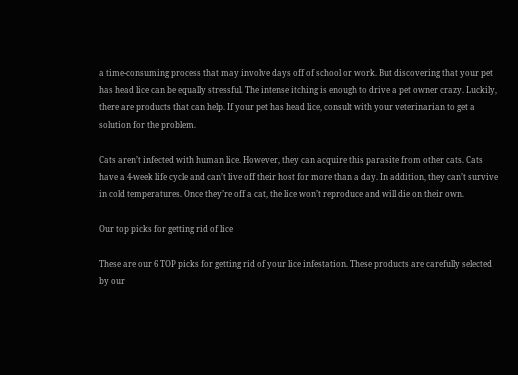a time-consuming process that may involve days off of school or work. But discovering that your pet has head lice can be equally stressful. The intense itching is enough to drive a pet owner crazy. Luckily, there are products that can help. If your pet has head lice, consult with your veterinarian to get a solution for the problem.

Cats aren’t infected with human lice. However, they can acquire this parasite from other cats. Cats have a 4-week life cycle and can’t live off their host for more than a day. In addition, they can’t survive in cold temperatures. Once they’re off a cat, the lice won’t reproduce and will die on their own.

Our top picks for getting rid of lice

These are our 6 TOP picks for getting rid of your lice infestation. These products are carefully selected by our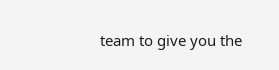team to give you the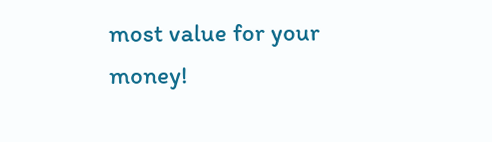most value for your money!